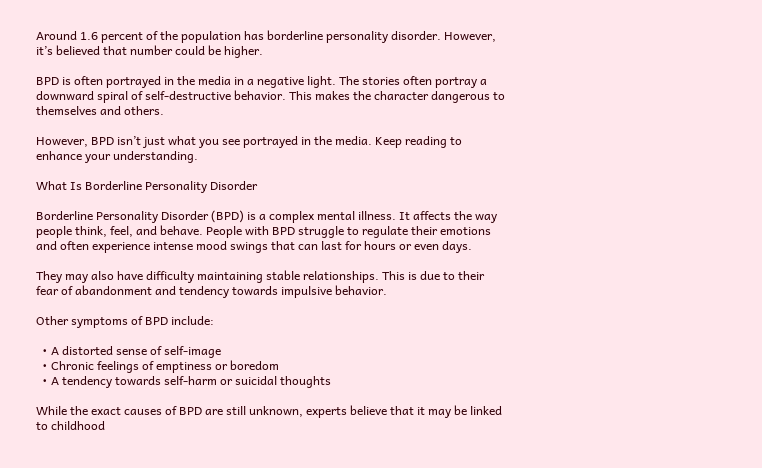Around 1.6 percent of the population has borderline personality disorder. However, it’s believed that number could be higher.

BPD is often portrayed in the media in a negative light. The stories often portray a downward spiral of self-destructive behavior. This makes the character dangerous to themselves and others.

However, BPD isn’t just what you see portrayed in the media. Keep reading to enhance your understanding.

What Is Borderline Personality Disorder

Borderline Personality Disorder (BPD) is a complex mental illness. It affects the way people think, feel, and behave. People with BPD struggle to regulate their emotions and often experience intense mood swings that can last for hours or even days.

They may also have difficulty maintaining stable relationships. This is due to their fear of abandonment and tendency towards impulsive behavior.

Other symptoms of BPD include:

  • A distorted sense of self-image
  • Chronic feelings of emptiness or boredom
  • A tendency towards self-harm or suicidal thoughts

While the exact causes of BPD are still unknown, experts believe that it may be linked to childhood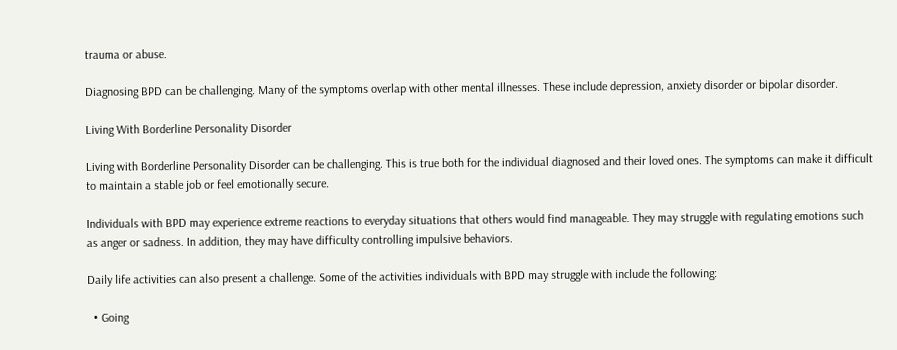trauma or abuse.

Diagnosing BPD can be challenging. Many of the symptoms overlap with other mental illnesses. These include depression, anxiety disorder or bipolar disorder.

Living With Borderline Personality Disorder

Living with Borderline Personality Disorder can be challenging. This is true both for the individual diagnosed and their loved ones. The symptoms can make it difficult to maintain a stable job or feel emotionally secure.

Individuals with BPD may experience extreme reactions to everyday situations that others would find manageable. They may struggle with regulating emotions such as anger or sadness. In addition, they may have difficulty controlling impulsive behaviors.

Daily life activities can also present a challenge. Some of the activities individuals with BPD may struggle with include the following:

  • Going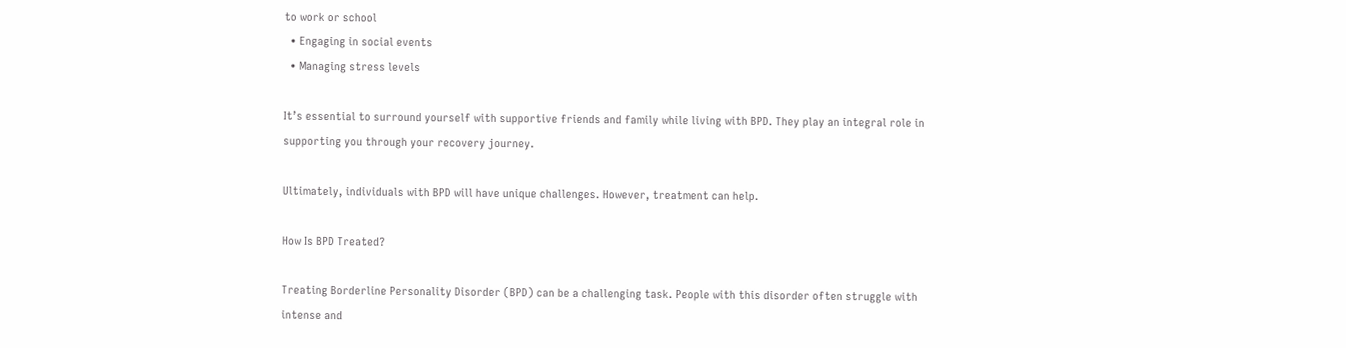to work or school
  • Engaging in social events
  • Managing stress levels

It’s essential to surround yourself with supportive friends and family while living with BPD. They play an integral role in supporting you through your recovery journey.

Ultimately, individuals with BPD will have unique challenges. However, treatment can help.

How Is BPD Treated?

Treating Borderline Personality Disorder (BPD) can be a challenging task. People with this disorder often struggle with intense and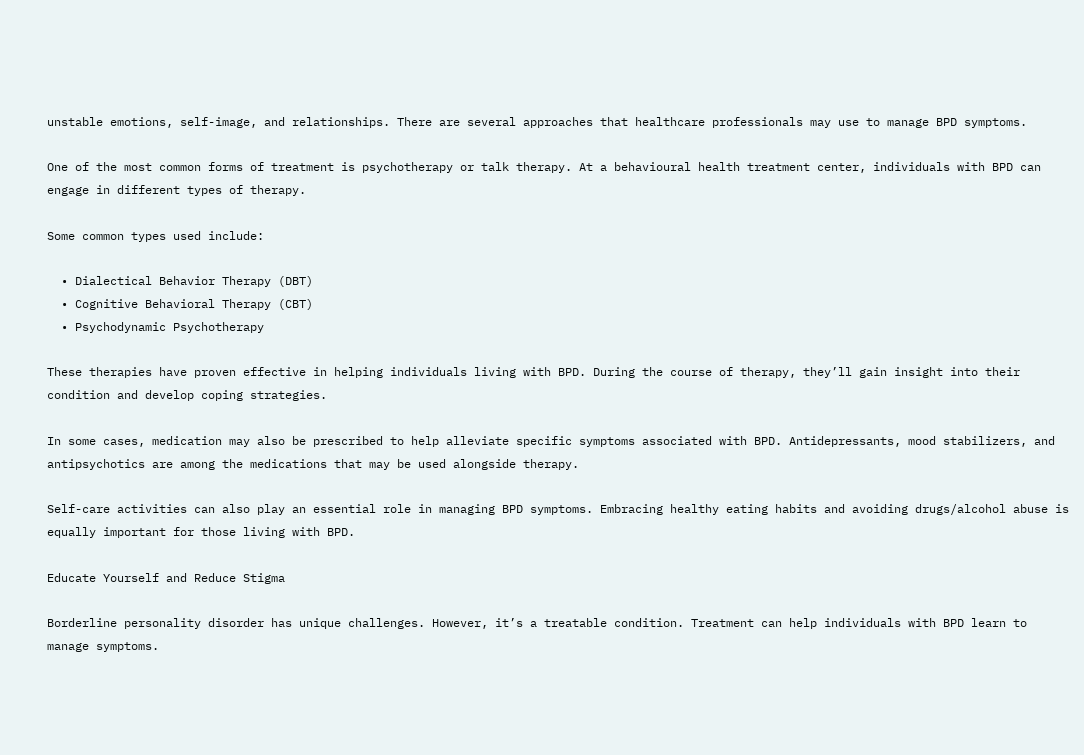unstable emotions, self-image, and relationships. There are several approaches that healthcare professionals may use to manage BPD symptoms.

One of the most common forms of treatment is psychotherapy or talk therapy. At a behavioural health treatment center, individuals with BPD can engage in different types of therapy.

Some common types used include:

  • Dialectical Behavior Therapy (DBT)
  • Cognitive Behavioral Therapy (CBT)
  • Psychodynamic Psychotherapy

These therapies have proven effective in helping individuals living with BPD. During the course of therapy, they’ll gain insight into their condition and develop coping strategies.

In some cases, medication may also be prescribed to help alleviate specific symptoms associated with BPD. Antidepressants, mood stabilizers, and antipsychotics are among the medications that may be used alongside therapy.

Self-care activities can also play an essential role in managing BPD symptoms. Embracing healthy eating habits and avoiding drugs/alcohol abuse is equally important for those living with BPD.

Educate Yourself and Reduce Stigma

Borderline personality disorder has unique challenges. However, it’s a treatable condition. Treatment can help individuals with BPD learn to manage symptoms.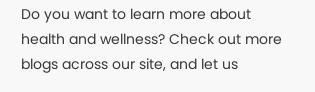Do you want to learn more about health and wellness? Check out more blogs across our site, and let us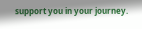support you in your journey.